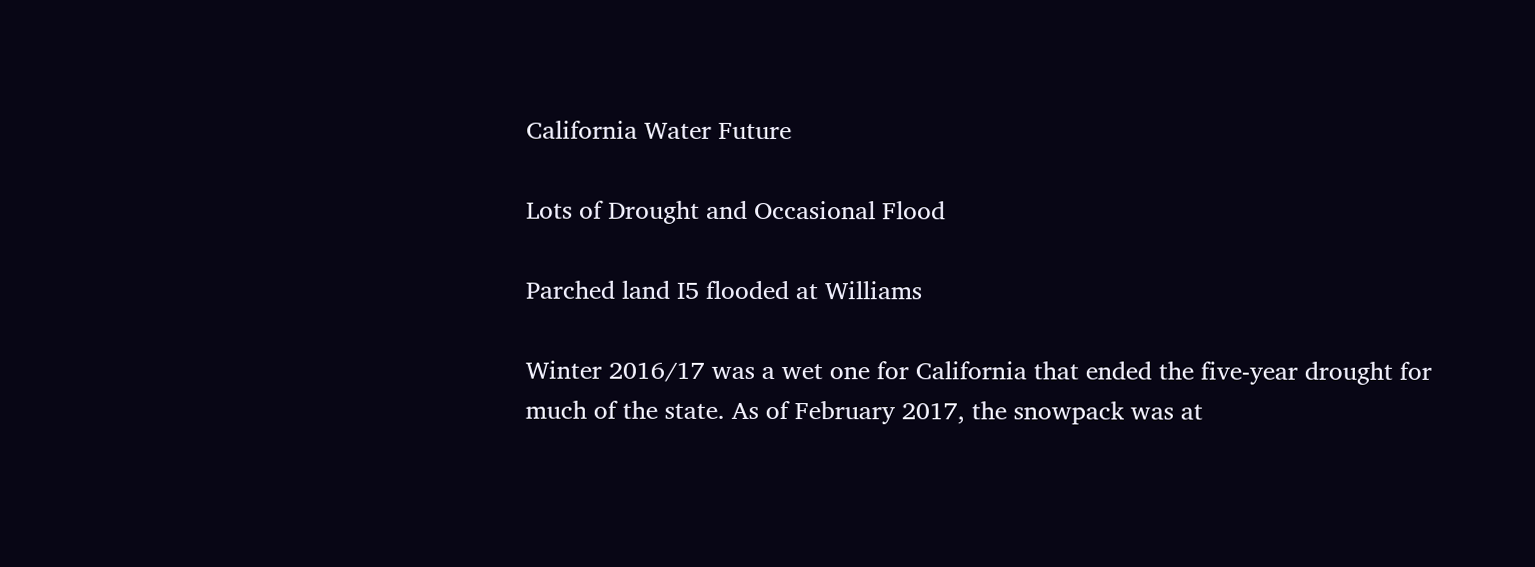California Water Future

Lots of Drought and Occasional Flood

Parched land I5 flooded at Williams

Winter 2016/17 was a wet one for California that ended the five-year drought for much of the state. As of February 2017, the snowpack was at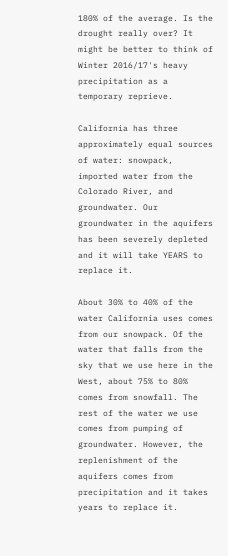180% of the average. Is the drought really over? It might be better to think of Winter 2016/17's heavy precipitation as a temporary reprieve.

California has three approximately equal sources of water: snowpack, imported water from the Colorado River, and groundwater. Our groundwater in the aquifers has been severely depleted and it will take YEARS to replace it.

About 30% to 40% of the water California uses comes from our snowpack. Of the water that falls from the sky that we use here in the West, about 75% to 80% comes from snowfall. The rest of the water we use comes from pumping of groundwater. However, the replenishment of the aquifers comes from precipitation and it takes years to replace it.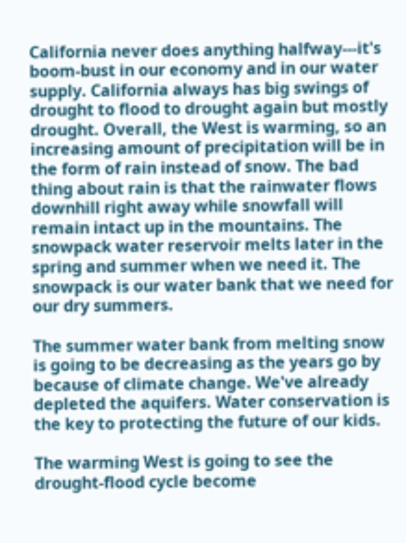California never does anything halfway---it's boom-bust in our economy and in our water supply. California always has big swings of drought to flood to drought again but mostly drought. Overall, the West is warming, so an increasing amount of precipitation will be in the form of rain instead of snow. The bad thing about rain is that the rainwater flows downhill right away while snowfall will remain intact up in the mountains. The snowpack water reservoir melts later in the spring and summer when we need it. The snowpack is our water bank that we need for our dry summers.

The summer water bank from melting snow is going to be decreasing as the years go by because of climate change. We've already depleted the aquifers. Water conservation is the key to protecting the future of our kids.

The warming West is going to see the drought-flood cycle become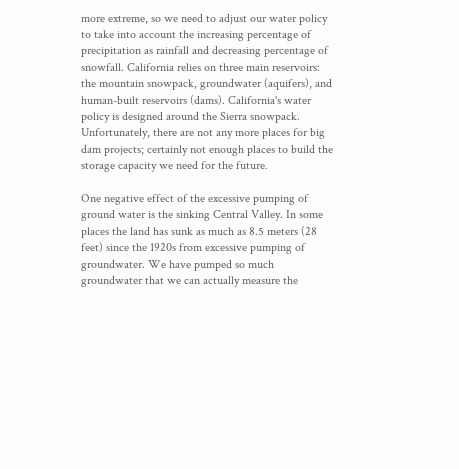more extreme, so we need to adjust our water policy to take into account the increasing percentage of precipitation as rainfall and decreasing percentage of snowfall. California relies on three main reservoirs: the mountain snowpack, groundwater (aquifers), and human-built reservoirs (dams). California's water policy is designed around the Sierra snowpack. Unfortunately, there are not any more places for big dam projects; certainly not enough places to build the storage capacity we need for the future.

One negative effect of the excessive pumping of ground water is the sinking Central Valley. In some places the land has sunk as much as 8.5 meters (28 feet) since the 1920s from excessive pumping of groundwater. We have pumped so much groundwater that we can actually measure the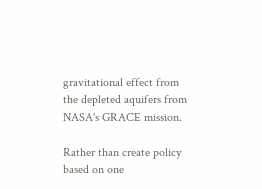gravitational effect from the depleted aquifers from NASA's GRACE mission.

Rather than create policy based on one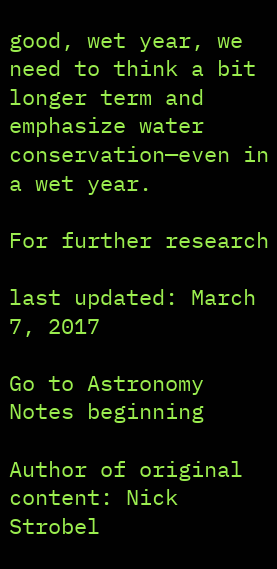good, wet year, we need to think a bit longer term and emphasize water conservation—even in a wet year.

For further research

last updated: March 7, 2017

Go to Astronomy Notes beginning

Author of original content: Nick Strobel